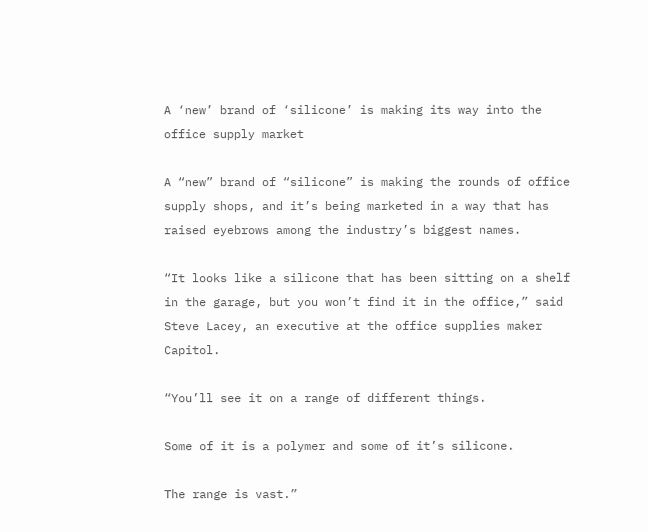A ‘new’ brand of ‘silicone’ is making its way into the office supply market

A “new” brand of “silicone” is making the rounds of office supply shops, and it’s being marketed in a way that has raised eyebrows among the industry’s biggest names.

“It looks like a silicone that has been sitting on a shelf in the garage, but you won’t find it in the office,” said Steve Lacey, an executive at the office supplies maker Capitol.

“You’ll see it on a range of different things.

Some of it is a polymer and some of it’s silicone.

The range is vast.”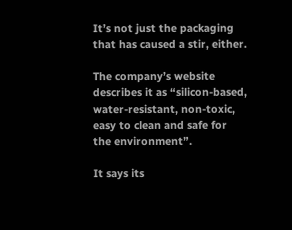It’s not just the packaging that has caused a stir, either.

The company’s website describes it as “silicon-based, water-resistant, non-toxic, easy to clean and safe for the environment”.

It says its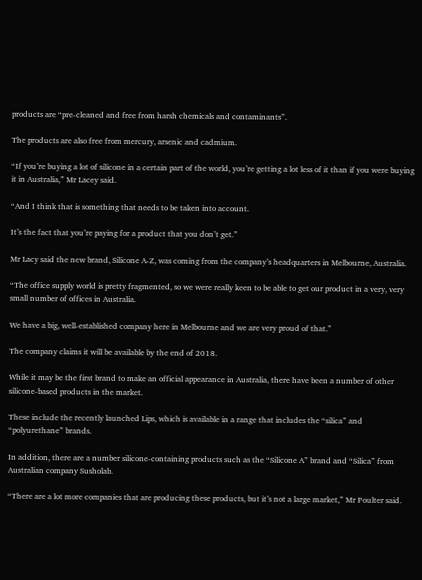products are “pre-cleaned and free from harsh chemicals and contaminants”.

The products are also free from mercury, arsenic and cadmium.

“If you’re buying a lot of silicone in a certain part of the world, you’re getting a lot less of it than if you were buying it in Australia,” Mr Lacey said.

“And I think that is something that needs to be taken into account.

It’s the fact that you’re paying for a product that you don’t get.”

Mr Lacy said the new brand, Silicone A-Z, was coming from the company’s headquarters in Melbourne, Australia.

“The office supply world is pretty fragmented, so we were really keen to be able to get our product in a very, very small number of offices in Australia.

We have a big, well-established company here in Melbourne and we are very proud of that.”

The company claims it will be available by the end of 2018.

While it may be the first brand to make an official appearance in Australia, there have been a number of other silicone-based products in the market.

These include the recently launched Lips, which is available in a range that includes the “silica” and “polyurethane” brands.

In addition, there are a number silicone-containing products such as the “Silicone A” brand and “Silica” from Australian company Susholab.

“There are a lot more companies that are producing these products, but it’s not a large market,” Mr Poulter said.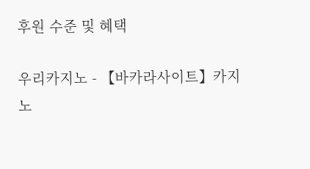후원 수준 및 혜택

우리카지노 - 【바카라사이트】카지노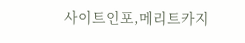사이트인포,메리트카지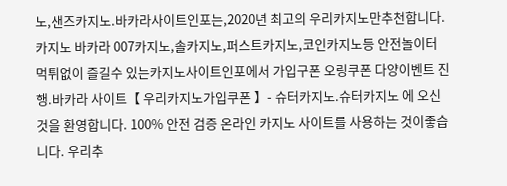노,샌즈카지노.바카라사이트인포는,2020년 최고의 우리카지노만추천합니다.카지노 바카라 007카지노,솔카지노,퍼스트카지노,코인카지노등 안전놀이터 먹튀없이 즐길수 있는카지노사이트인포에서 가입구폰 오링쿠폰 다양이벤트 진행.바카라 사이트【 우리카지노가입쿠폰 】- 슈터카지노.슈터카지노 에 오신 것을 환영합니다. 100% 안전 검증 온라인 카지노 사이트를 사용하는 것이좋습니다. 우리추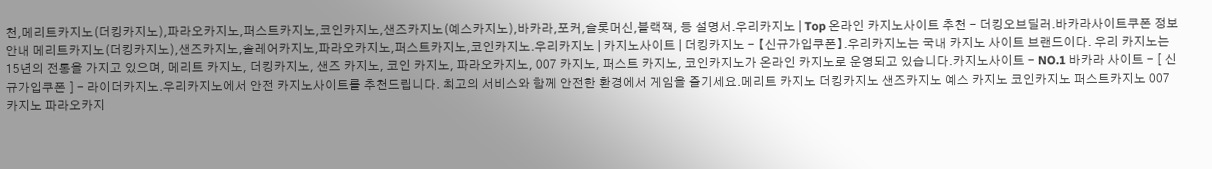천,메리트카지노(더킹카지노),파라오카지노,퍼스트카지노,코인카지노,샌즈카지노(예스카지노),바카라,포커,슬롯머신,블랙잭, 등 설명서.우리카지노 | Top 온라인 카지노사이트 추천 - 더킹오브딜러.바카라사이트쿠폰 정보안내 메리트카지노(더킹카지노),샌즈카지노,솔레어카지노,파라오카지노,퍼스트카지노,코인카지노.우리카지노 | 카지노사이트 | 더킹카지노 - 【신규가입쿠폰】.우리카지노는 국내 카지노 사이트 브랜드이다. 우리 카지노는 15년의 전통을 가지고 있으며, 메리트 카지노, 더킹카지노, 샌즈 카지노, 코인 카지노, 파라오카지노, 007 카지노, 퍼스트 카지노, 코인카지노가 온라인 카지노로 운영되고 있습니다.카지노사이트 - NO.1 바카라 사이트 - [ 신규가입쿠폰 ] - 라이더카지노.우리카지노에서 안전 카지노사이트를 추천드립니다. 최고의 서비스와 함께 안전한 환경에서 게임을 즐기세요.메리트 카지노 더킹카지노 샌즈카지노 예스 카지노 코인카지노 퍼스트카지노 007카지노 파라오카지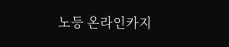노등 온라인카지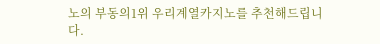노의 부동의1위 우리계열카지노를 추천해드립니다.